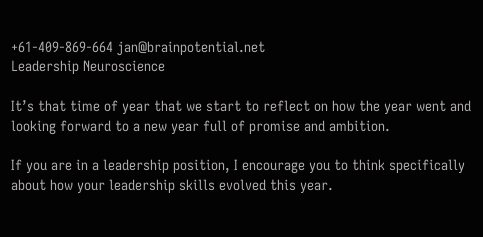+61-409-869-664 jan@brainpotential.net
Leadership Neuroscience

It’s that time of year that we start to reflect on how the year went and looking forward to a new year full of promise and ambition.

If you are in a leadership position, I encourage you to think specifically about how your leadership skills evolved this year.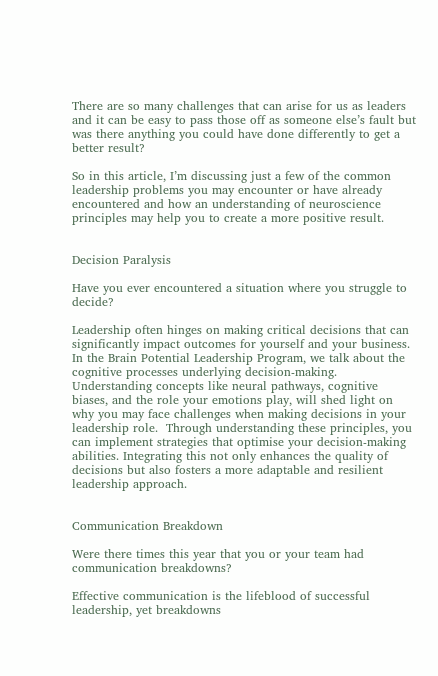There are so many challenges that can arise for us as leaders and it can be easy to pass those off as someone else’s fault but was there anything you could have done differently to get a better result?

So in this article, I’m discussing just a few of the common leadership problems you may encounter or have already encountered and how an understanding of neuroscience principles may help you to create a more positive result.


Decision Paralysis

Have you ever encountered a situation where you struggle to decide?

Leadership often hinges on making critical decisions that can significantly impact outcomes for yourself and your business.  In the Brain Potential Leadership Program, we talk about the cognitive processes underlying decision-making. Understanding concepts like neural pathways, cognitive biases, and the role your emotions play, will shed light on why you may face challenges when making decisions in your leadership role.  Through understanding these principles, you can implement strategies that optimise your decision-making abilities. Integrating this not only enhances the quality of decisions but also fosters a more adaptable and resilient leadership approach.


Communication Breakdown

Were there times this year that you or your team had communication breakdowns?

Effective communication is the lifeblood of successful leadership, yet breakdowns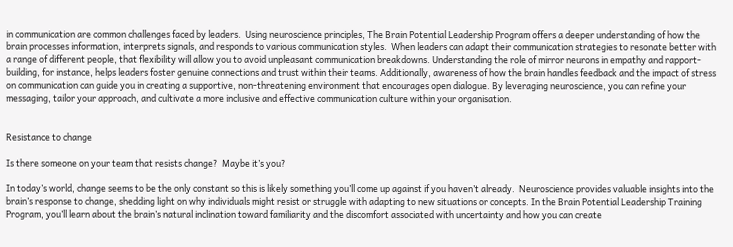in communication are common challenges faced by leaders.  Using neuroscience principles, The Brain Potential Leadership Program offers a deeper understanding of how the brain processes information, interprets signals, and responds to various communication styles.  When leaders can adapt their communication strategies to resonate better with a range of different people, that flexibility will allow you to avoid unpleasant communication breakdowns. Understanding the role of mirror neurons in empathy and rapport-building, for instance, helps leaders foster genuine connections and trust within their teams. Additionally, awareness of how the brain handles feedback and the impact of stress on communication can guide you in creating a supportive, non-threatening environment that encourages open dialogue. By leveraging neuroscience, you can refine your messaging, tailor your approach, and cultivate a more inclusive and effective communication culture within your organisation.


Resistance to change

Is there someone on your team that resists change?  Maybe it’s you?

In today’s world, change seems to be the only constant so this is likely something you’ll come up against if you haven’t already.  Neuroscience provides valuable insights into the brain’s response to change, shedding light on why individuals might resist or struggle with adapting to new situations or concepts. In the Brain Potential Leadership Training Program, you’ll learn about the brain’s natural inclination toward familiarity and the discomfort associated with uncertainty and how you can create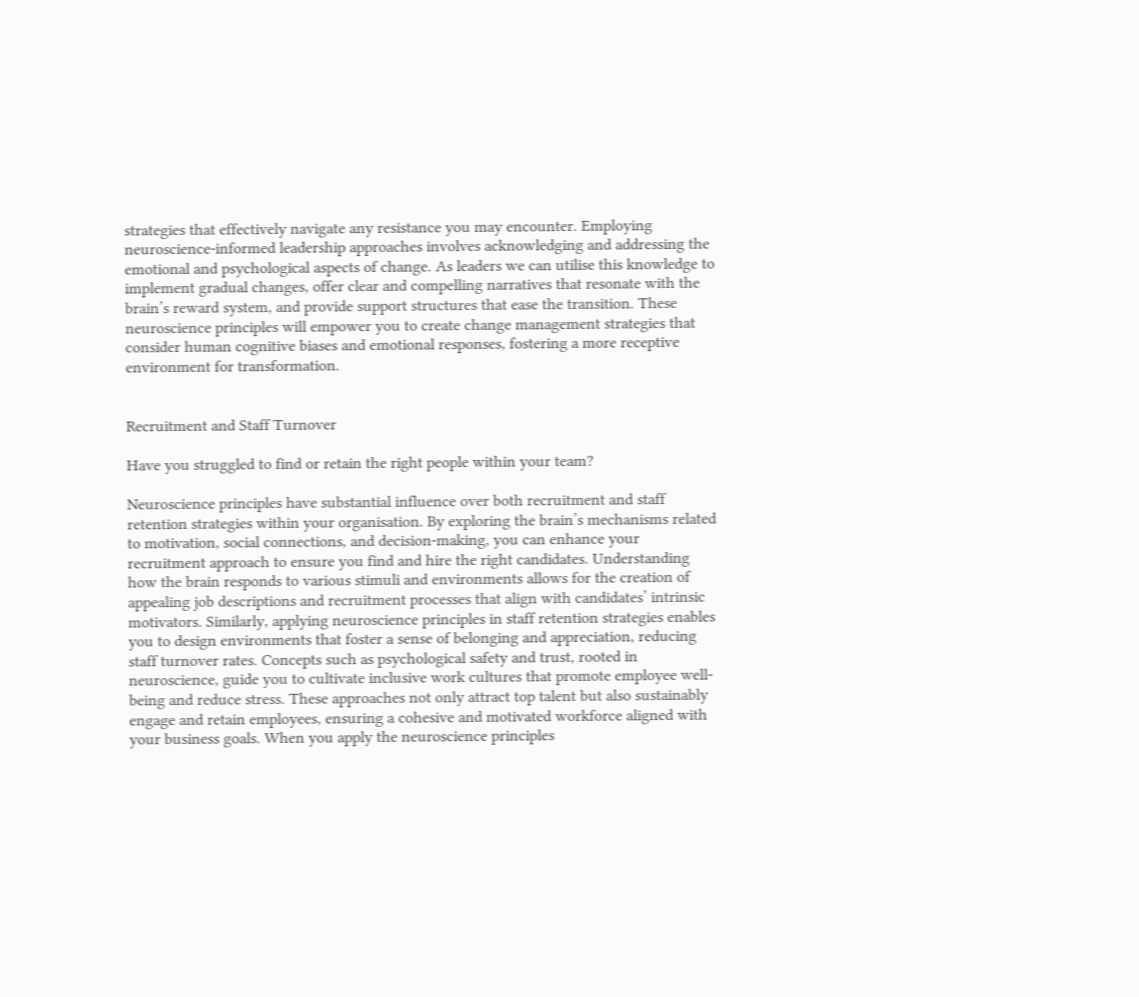strategies that effectively navigate any resistance you may encounter. Employing neuroscience-informed leadership approaches involves acknowledging and addressing the emotional and psychological aspects of change. As leaders we can utilise this knowledge to implement gradual changes, offer clear and compelling narratives that resonate with the brain’s reward system, and provide support structures that ease the transition. These neuroscience principles will empower you to create change management strategies that consider human cognitive biases and emotional responses, fostering a more receptive environment for transformation.


Recruitment and Staff Turnover

Have you struggled to find or retain the right people within your team?

Neuroscience principles have substantial influence over both recruitment and staff retention strategies within your organisation. By exploring the brain’s mechanisms related to motivation, social connections, and decision-making, you can enhance your recruitment approach to ensure you find and hire the right candidates. Understanding how the brain responds to various stimuli and environments allows for the creation of appealing job descriptions and recruitment processes that align with candidates’ intrinsic motivators. Similarly, applying neuroscience principles in staff retention strategies enables you to design environments that foster a sense of belonging and appreciation, reducing staff turnover rates. Concepts such as psychological safety and trust, rooted in neuroscience, guide you to cultivate inclusive work cultures that promote employee well-being and reduce stress. These approaches not only attract top talent but also sustainably engage and retain employees, ensuring a cohesive and motivated workforce aligned with your business goals. When you apply the neuroscience principles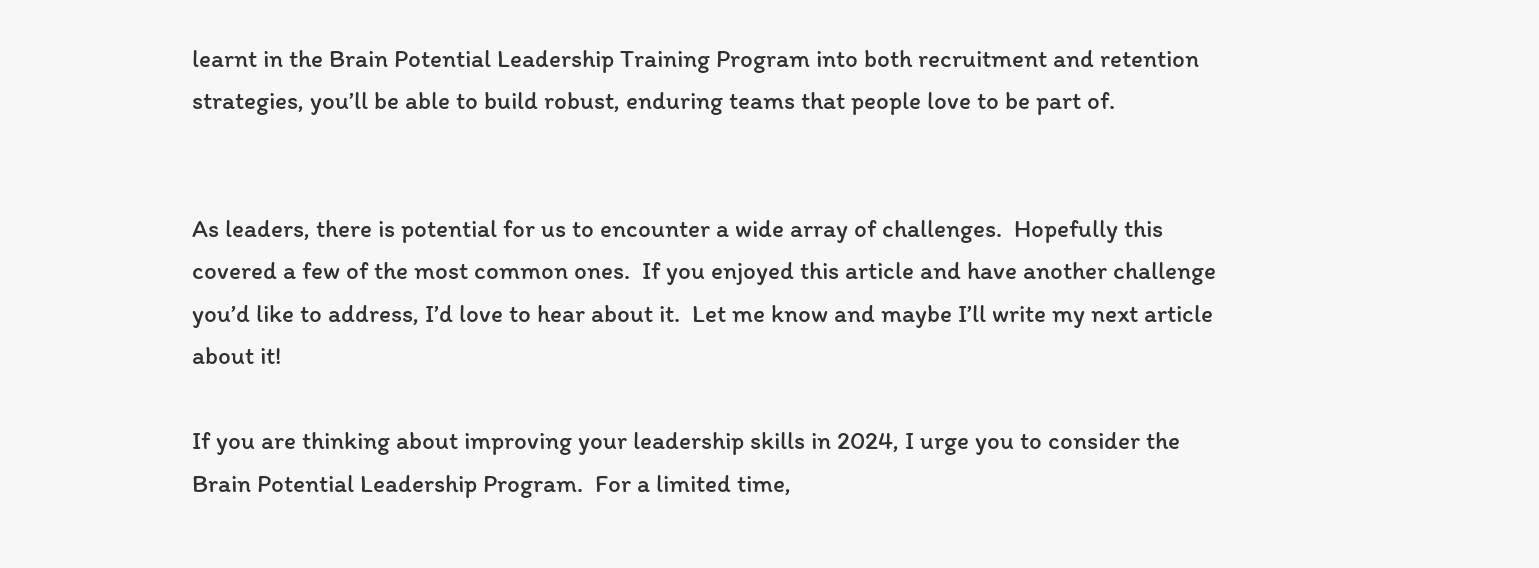learnt in the Brain Potential Leadership Training Program into both recruitment and retention strategies, you’ll be able to build robust, enduring teams that people love to be part of.


As leaders, there is potential for us to encounter a wide array of challenges.  Hopefully this covered a few of the most common ones.  If you enjoyed this article and have another challenge you’d like to address, I’d love to hear about it.  Let me know and maybe I’ll write my next article about it!

If you are thinking about improving your leadership skills in 2024, I urge you to consider the Brain Potential Leadership Program.  For a limited time,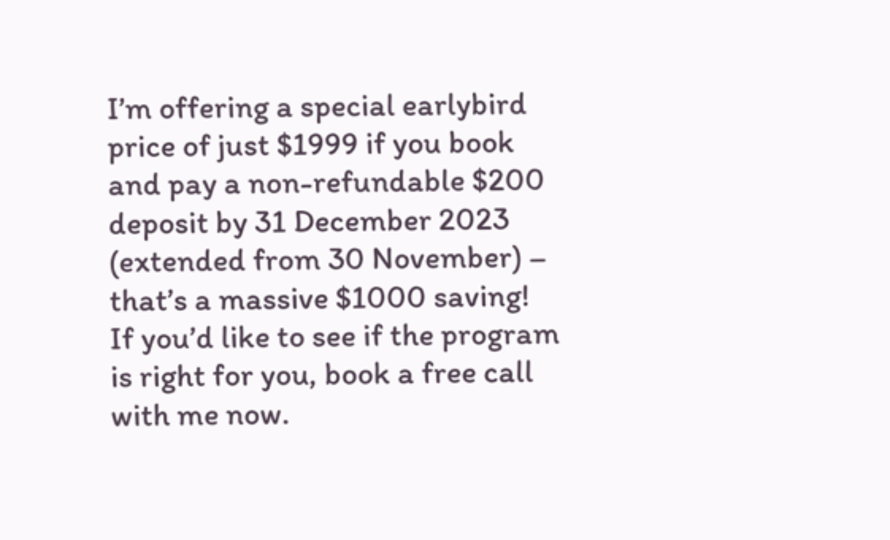I’m offering a special earlybird price of just $1999 if you book and pay a non-refundable $200 deposit by 31 December 2023 (extended from 30 November) – that’s a massive $1000 saving!  If you’d like to see if the program is right for you, book a free call with me now.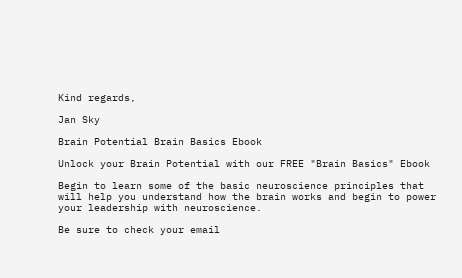Kind regards,

Jan Sky

Brain Potential Brain Basics Ebook

Unlock your Brain Potential with our FREE "Brain Basics" Ebook

Begin to learn some of the basic neuroscience principles that will help you understand how the brain works and begin to power your leadership with neuroscience.

Be sure to check your email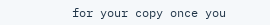for your copy once you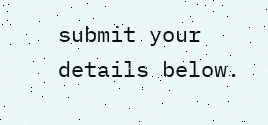submit your details below.